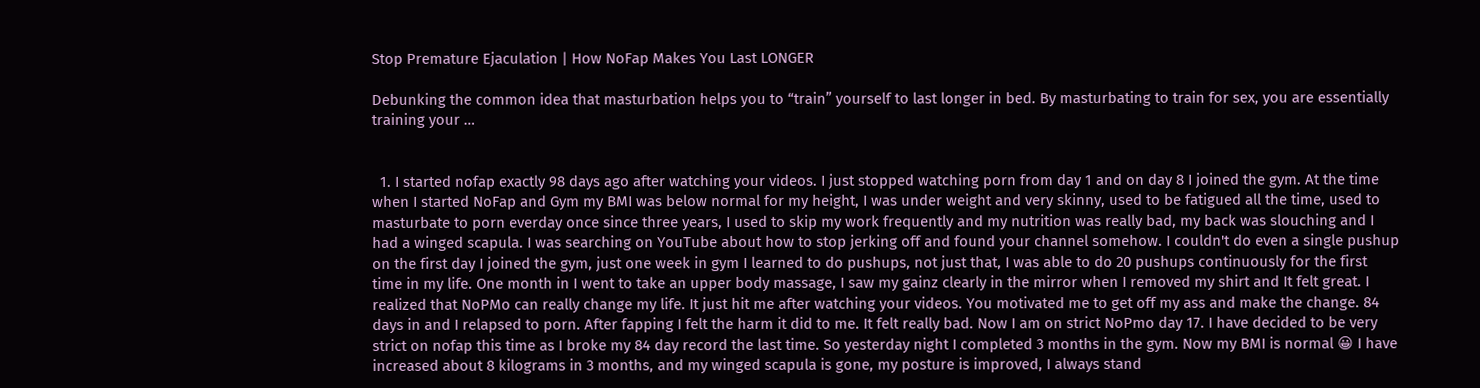Stop Premature Ejaculation | How NoFap Makes You Last LONGER

Debunking the common idea that masturbation helps you to “train” yourself to last longer in bed. By masturbating to train for sex, you are essentially training your …


  1. I started nofap exactly 98 days ago after watching your videos. I just stopped watching porn from day 1 and on day 8 I joined the gym. At the time when I started NoFap and Gym my BMI was below normal for my height, I was under weight and very skinny, used to be fatigued all the time, used to masturbate to porn everday once since three years, I used to skip my work frequently and my nutrition was really bad, my back was slouching and I had a winged scapula. I was searching on YouTube about how to stop jerking off and found your channel somehow. I couldn't do even a single pushup on the first day I joined the gym, just one week in gym I learned to do pushups, not just that, I was able to do 20 pushups continuously for the first time in my life. One month in I went to take an upper body massage, I saw my gainz clearly in the mirror when I removed my shirt and It felt great. I realized that NoPMo can really change my life. It just hit me after watching your videos. You motivated me to get off my ass and make the change. 84 days in and I relapsed to porn. After fapping I felt the harm it did to me. It felt really bad. Now I am on strict NoPmo day 17. I have decided to be very strict on nofap this time as I broke my 84 day record the last time. So yesterday night I completed 3 months in the gym. Now my BMI is normal 😀 I have increased about 8 kilograms in 3 months, and my winged scapula is gone, my posture is improved, I always stand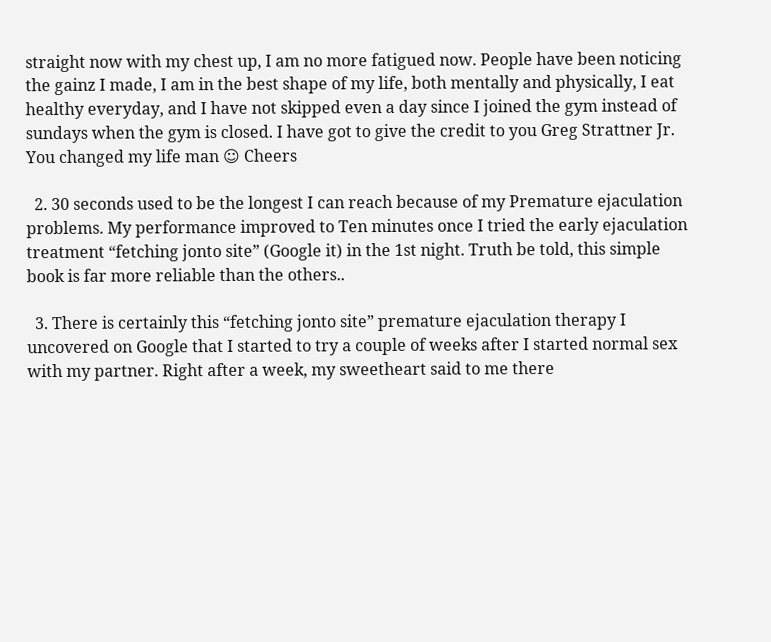straight now with my chest up, I am no more fatigued now. People have been noticing the gainz I made, I am in the best shape of my life, both mentally and physically, I eat healthy everyday, and I have not skipped even a day since I joined the gym instead of sundays when the gym is closed. I have got to give the credit to you Greg Strattner Jr. You changed my life man ☺ Cheers

  2. 30 seconds used to be the longest I can reach because of my Premature ejaculation problems. My performance improved to Ten minutes once I tried the early ejaculation treatment “fetching jonto site” (Google it) in the 1st night. Truth be told, this simple book is far more reliable than the others..

  3. There is certainly this “fetching jonto site” premature ejaculation therapy I uncovered on Google that I started to try a couple of weeks after I started normal sex with my partner. Right after a week, my sweetheart said to me there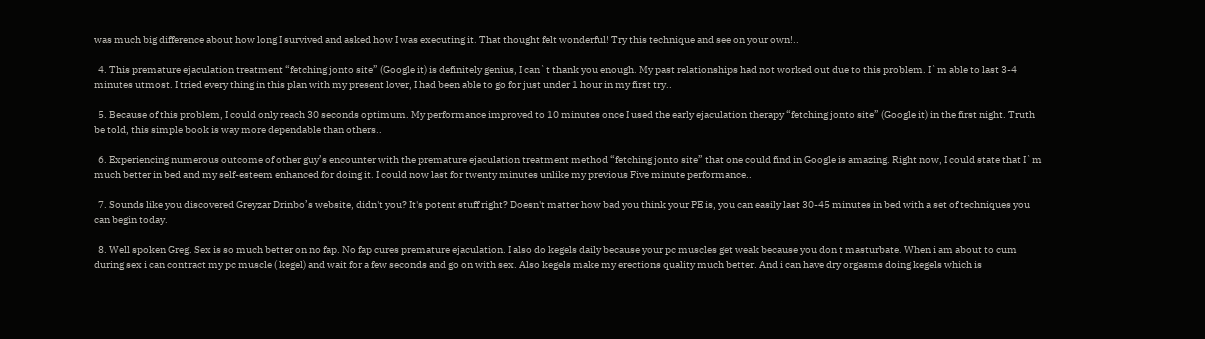was much big difference about how long I survived and asked how I was executing it. That thought felt wonderful! Try this technique and see on your own!..

  4. This premature ejaculation treatment “fetching jonto site” (Google it) is definitely genius, I can`t thank you enough. My past relationships had not worked out due to this problem. I`m able to last 3-4 minutes utmost. I tried every thing in this plan with my present lover, I had been able to go for just under 1 hour in my first try..

  5. Because of this problem, I could only reach 30 seconds optimum. My performance improved to 10 minutes once I used the early ejaculation therapy “fetching jonto site” (Google it) in the first night. Truth be told, this simple book is way more dependable than others..

  6. Experiencing numerous outcome of other guy’s encounter with the premature ejaculation treatment method “fetching jonto site” that one could find in Google is amazing. Right now, I could state that I`m much better in bed and my self-esteem enhanced for doing it. I could now last for twenty minutes unlike my previous Five minute performance..

  7. Sounds like you discovered Greyzar Drinbo’s website, didn't you? It's potent stuff right? Doesn't matter how bad you think your PE is, you can easily last 30-45 minutes in bed with a set of techniques you can begin today.

  8. Well spoken Greg. Sex is so much better on no fap. No fap cures premature ejaculation. I also do kegels daily because your pc muscles get weak because you don t masturbate. When i am about to cum during sex i can contract my pc muscle ( kegel) and wait for a few seconds and go on with sex. Also kegels make my erections quality much better. And i can have dry orgasms doing kegels which is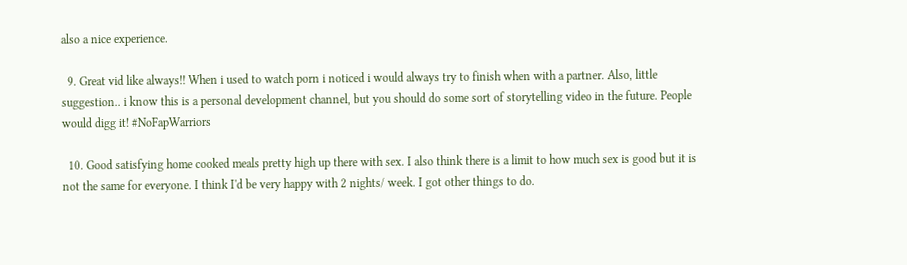also a nice experience.

  9. Great vid like always!! When i used to watch porn i noticed i would always try to finish when with a partner. Also, little suggestion.. i know this is a personal development channel, but you should do some sort of storytelling video in the future. People would digg it! #NoFapWarriors

  10. Good satisfying home cooked meals pretty high up there with sex. I also think there is a limit to how much sex is good but it is not the same for everyone. I think I'd be very happy with 2 nights/ week. I got other things to do.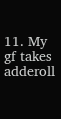11. My gf takes adderoll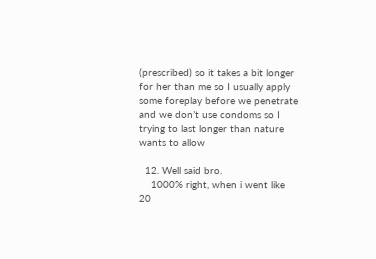(prescribed) so it takes a bit longer for her than me so I usually apply some foreplay before we penetrate and we don’t use condoms so I trying to last longer than nature wants to allow

  12. Well said bro.
    1000% right, when i went like 20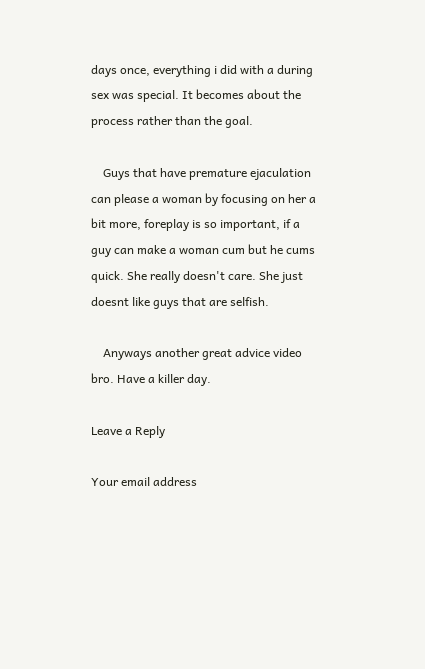days once, everything i did with a during sex was special. It becomes about the process rather than the goal.

    Guys that have premature ejaculation can please a woman by focusing on her a bit more, foreplay is so important, if a guy can make a woman cum but he cums quick. She really doesn't care. She just doesnt like guys that are selfish.

    Anyways another great advice video bro. Have a killer day.

Leave a Reply

Your email address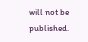will not be published.